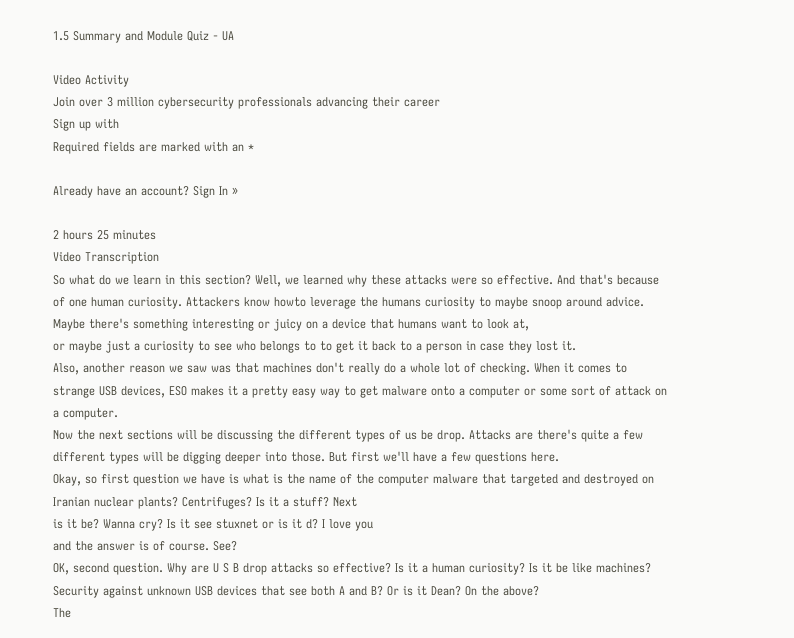1.5 Summary and Module Quiz - UA

Video Activity
Join over 3 million cybersecurity professionals advancing their career
Sign up with
Required fields are marked with an *

Already have an account? Sign In »

2 hours 25 minutes
Video Transcription
So what do we learn in this section? Well, we learned why these attacks were so effective. And that's because of one human curiosity. Attackers know howto leverage the humans curiosity to maybe snoop around advice. Maybe there's something interesting or juicy on a device that humans want to look at,
or maybe just a curiosity to see who belongs to to get it back to a person in case they lost it.
Also, another reason we saw was that machines don't really do a whole lot of checking. When it comes to strange USB devices, ESO makes it a pretty easy way to get malware onto a computer or some sort of attack on a computer.
Now the next sections will be discussing the different types of us be drop. Attacks are there's quite a few different types will be digging deeper into those. But first we'll have a few questions here.
Okay, so first question we have is what is the name of the computer malware that targeted and destroyed on Iranian nuclear plants? Centrifuges? Is it a stuff? Next
is it be? Wanna cry? Is it see stuxnet or is it d? I love you
and the answer is of course. See?
OK, second question. Why are U S B drop attacks so effective? Is it a human curiosity? Is it be like machines? Security against unknown USB devices that see both A and B? Or is it Dean? On the above?
The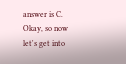answer is C. Okay, so now let's get into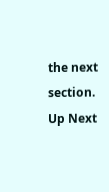the next section.
Up Next